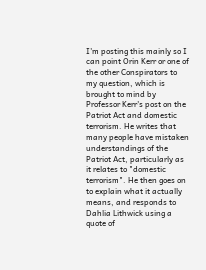I'm posting this mainly so I can point Orin Kerr or one of the other Conspirators to my question, which is brought to mind by Professor Kerr's post on the Patriot Act and domestic terrorism. He writes that many people have mistaken understandings of the Patriot Act, particularly as it relates to "domestic terrorism". He then goes on to explain what it actually means, and responds to Dahlia Lithwick using a quote of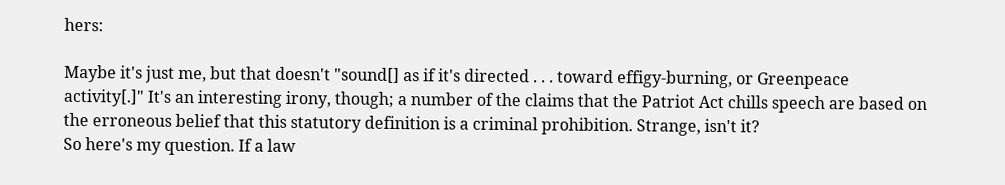hers:

Maybe it's just me, but that doesn't "sound[] as if it's directed . . . toward effigy-burning, or Greenpeace activity[.]" It's an interesting irony, though; a number of the claims that the Patriot Act chills speech are based on the erroneous belief that this statutory definition is a criminal prohibition. Strange, isn't it?
So here's my question. If a law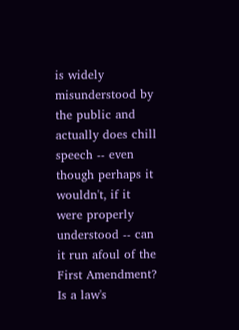is widely misunderstood by the public and actually does chill speech -- even though perhaps it wouldn't, if it were properly understood -- can it run afoul of the First Amendment? Is a law's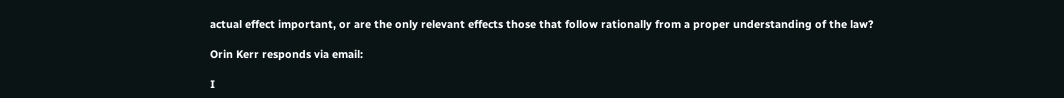actual effect important, or are the only relevant effects those that follow rationally from a proper understanding of the law?

Orin Kerr responds via email:

I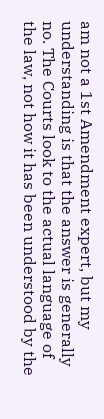am not a 1st Amendment expert, but my understanding is that the answer is generally no. The Courts look to the actual language of the law, not how it has been understood by the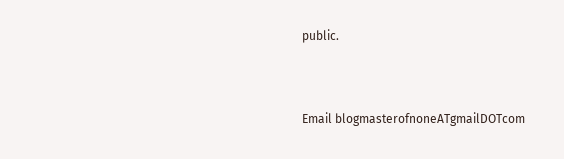public.



Email blogmasterofnoneATgmailDOTcom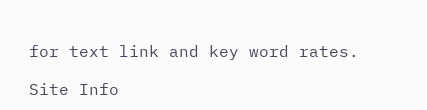for text link and key word rates.

Site Info